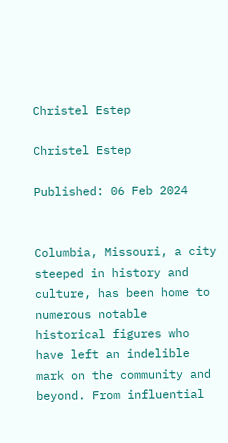Christel Estep

Christel Estep

Published: 06 Feb 2024


Columbia, Missouri, a city steeped in history and culture, has been home to numerous notable historical figures who have left an indelible mark on the community and beyond. From influential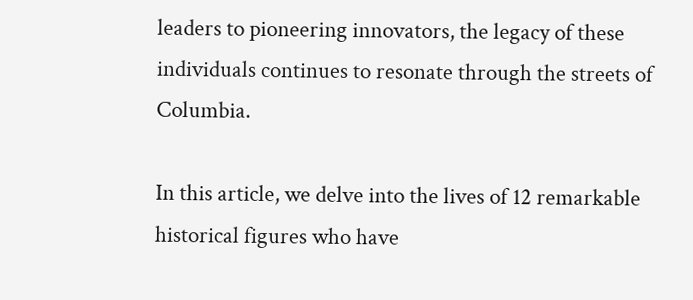leaders to pioneering innovators, the legacy of these individuals continues to resonate through the streets of Columbia.

In this article, we delve into the lives of 12 remarkable historical figures who have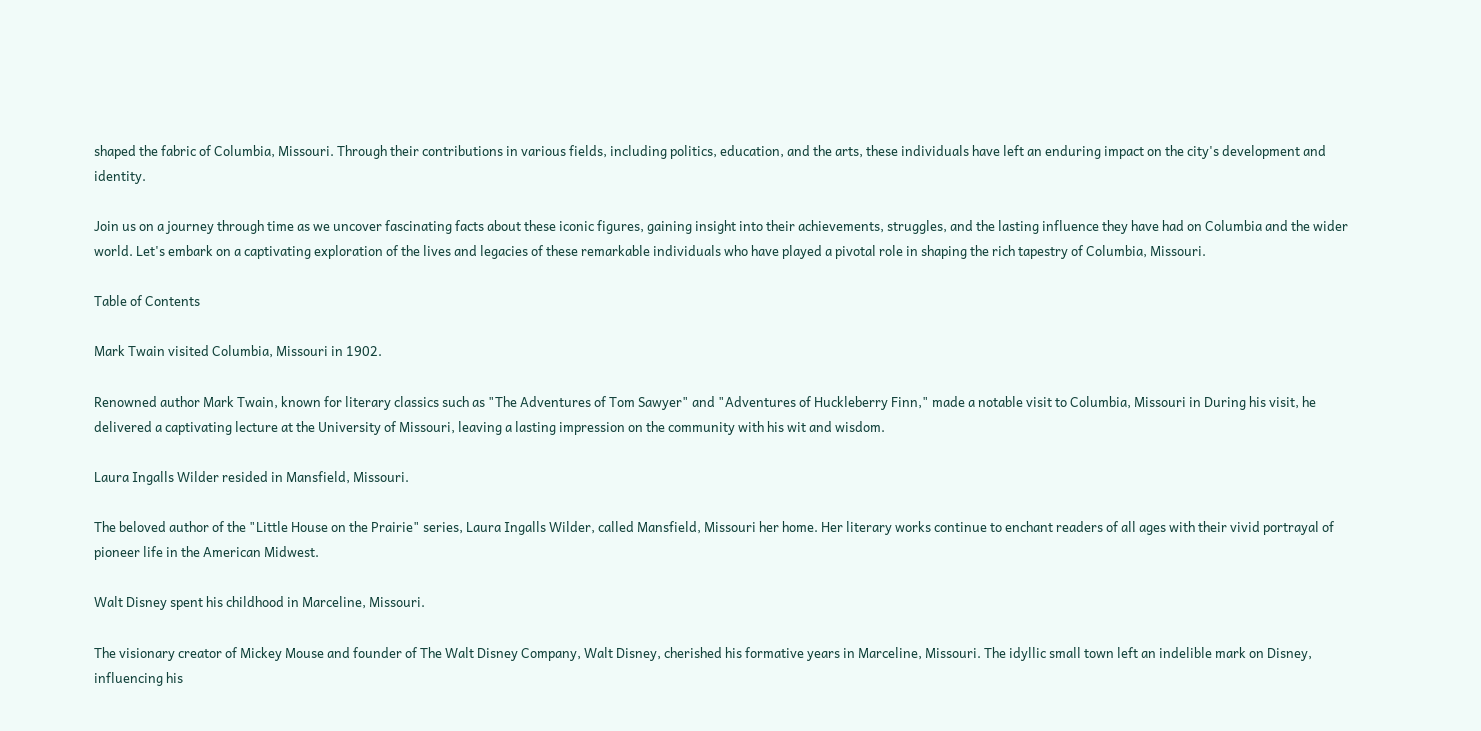shaped the fabric of Columbia, Missouri. Through their contributions in various fields, including politics, education, and the arts, these individuals have left an enduring impact on the city's development and identity.

Join us on a journey through time as we uncover fascinating facts about these iconic figures, gaining insight into their achievements, struggles, and the lasting influence they have had on Columbia and the wider world. Let's embark on a captivating exploration of the lives and legacies of these remarkable individuals who have played a pivotal role in shaping the rich tapestry of Columbia, Missouri.

Table of Contents

Mark Twain visited Columbia, Missouri in 1902.

Renowned author Mark Twain, known for literary classics such as "The Adventures of Tom Sawyer" and "Adventures of Huckleberry Finn," made a notable visit to Columbia, Missouri in During his visit, he delivered a captivating lecture at the University of Missouri, leaving a lasting impression on the community with his wit and wisdom.

Laura Ingalls Wilder resided in Mansfield, Missouri.

The beloved author of the "Little House on the Prairie" series, Laura Ingalls Wilder, called Mansfield, Missouri her home. Her literary works continue to enchant readers of all ages with their vivid portrayal of pioneer life in the American Midwest.

Walt Disney spent his childhood in Marceline, Missouri.

The visionary creator of Mickey Mouse and founder of The Walt Disney Company, Walt Disney, cherished his formative years in Marceline, Missouri. The idyllic small town left an indelible mark on Disney, influencing his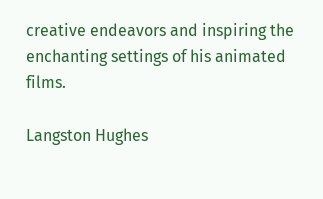creative endeavors and inspiring the enchanting settings of his animated films.

Langston Hughes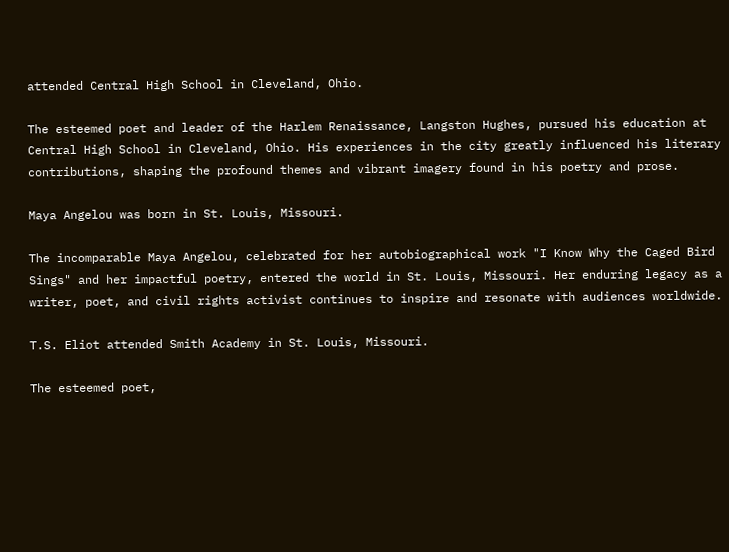attended Central High School in Cleveland, Ohio.

The esteemed poet and leader of the Harlem Renaissance, Langston Hughes, pursued his education at Central High School in Cleveland, Ohio. His experiences in the city greatly influenced his literary contributions, shaping the profound themes and vibrant imagery found in his poetry and prose.

Maya Angelou was born in St. Louis, Missouri.

The incomparable Maya Angelou, celebrated for her autobiographical work "I Know Why the Caged Bird Sings" and her impactful poetry, entered the world in St. Louis, Missouri. Her enduring legacy as a writer, poet, and civil rights activist continues to inspire and resonate with audiences worldwide.

T.S. Eliot attended Smith Academy in St. Louis, Missouri.

The esteemed poet,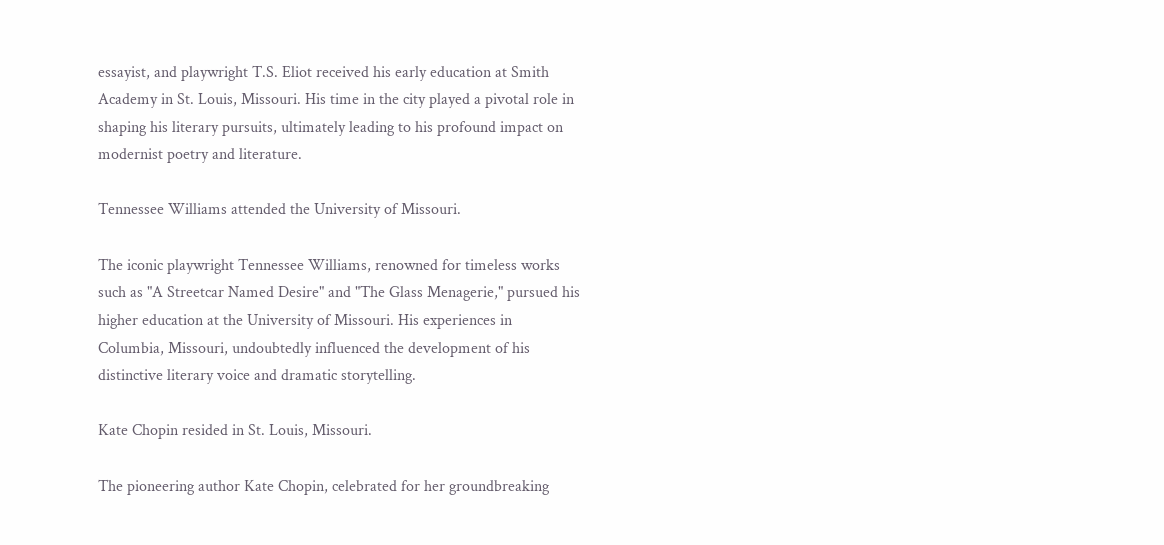essayist, and playwright T.S. Eliot received his early education at Smith Academy in St. Louis, Missouri. His time in the city played a pivotal role in shaping his literary pursuits, ultimately leading to his profound impact on modernist poetry and literature.

Tennessee Williams attended the University of Missouri.

The iconic playwright Tennessee Williams, renowned for timeless works such as "A Streetcar Named Desire" and "The Glass Menagerie," pursued his higher education at the University of Missouri. His experiences in Columbia, Missouri, undoubtedly influenced the development of his distinctive literary voice and dramatic storytelling.

Kate Chopin resided in St. Louis, Missouri.

The pioneering author Kate Chopin, celebrated for her groundbreaking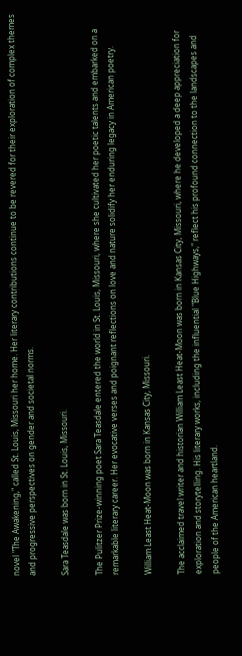novel "The Awakening," called St. Louis, Missouri her home. Her literary contributions continue to be revered for their exploration of complex themes and progressive perspectives on gender and societal norms.

Sara Teasdale was born in St. Louis, Missouri.

The Pulitzer Prize-winning poet Sara Teasdale entered the world in St. Louis, Missouri, where she cultivated her poetic talents and embarked on a remarkable literary career. Her evocative verses and poignant reflections on love and nature solidify her enduring legacy in American poetry.

William Least Heat-Moon was born in Kansas City, Missouri.

The acclaimed travel writer and historian William Least Heat-Moon was born in Kansas City, Missouri, where he developed a deep appreciation for exploration and storytelling. His literary works, including the influential "Blue Highways," reflect his profound connection to the landscapes and people of the American heartland.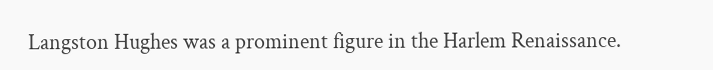Langston Hughes was a prominent figure in the Harlem Renaissance.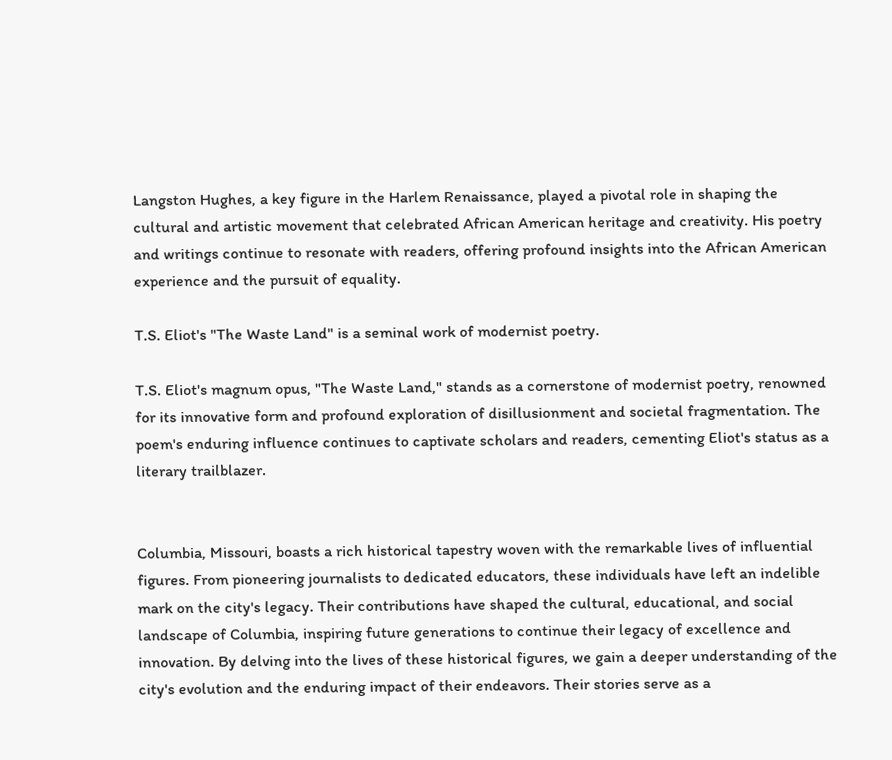Langston Hughes, a key figure in the Harlem Renaissance, played a pivotal role in shaping the cultural and artistic movement that celebrated African American heritage and creativity. His poetry and writings continue to resonate with readers, offering profound insights into the African American experience and the pursuit of equality.

T.S. Eliot's "The Waste Land" is a seminal work of modernist poetry.

T.S. Eliot's magnum opus, "The Waste Land," stands as a cornerstone of modernist poetry, renowned for its innovative form and profound exploration of disillusionment and societal fragmentation. The poem's enduring influence continues to captivate scholars and readers, cementing Eliot's status as a literary trailblazer.


Columbia, Missouri, boasts a rich historical tapestry woven with the remarkable lives of influential figures. From pioneering journalists to dedicated educators, these individuals have left an indelible mark on the city's legacy. Their contributions have shaped the cultural, educational, and social landscape of Columbia, inspiring future generations to continue their legacy of excellence and innovation. By delving into the lives of these historical figures, we gain a deeper understanding of the city's evolution and the enduring impact of their endeavors. Their stories serve as a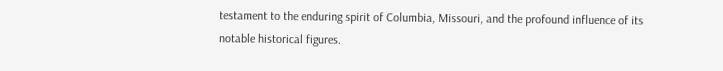testament to the enduring spirit of Columbia, Missouri, and the profound influence of its notable historical figures.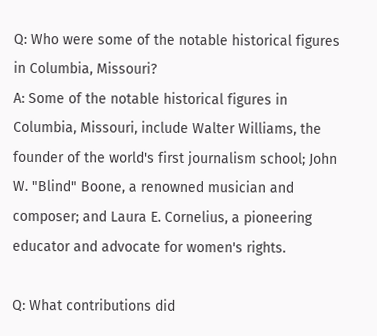Q: Who were some of the notable historical figures in Columbia, Missouri?
A: Some of the notable historical figures in Columbia, Missouri, include Walter Williams, the founder of the world's first journalism school; John W. "Blind" Boone, a renowned musician and composer; and Laura E. Cornelius, a pioneering educator and advocate for women's rights.

Q: What contributions did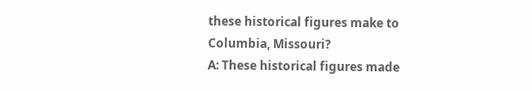these historical figures make to Columbia, Missouri?
A: These historical figures made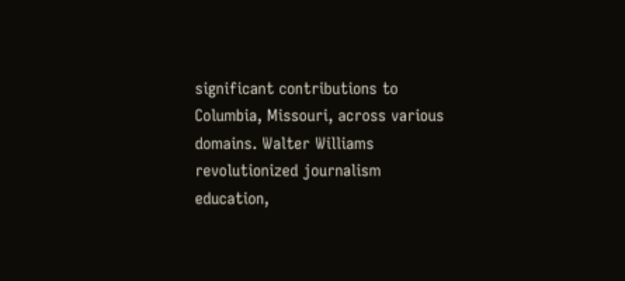significant contributions to Columbia, Missouri, across various domains. Walter Williams revolutionized journalism education,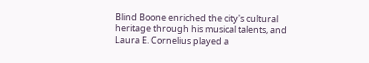Blind Boone enriched the city's cultural heritage through his musical talents, and Laura E. Cornelius played a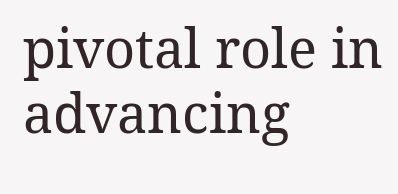pivotal role in advancing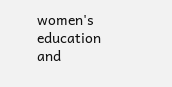women's education and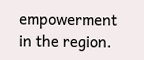empowerment in the region.